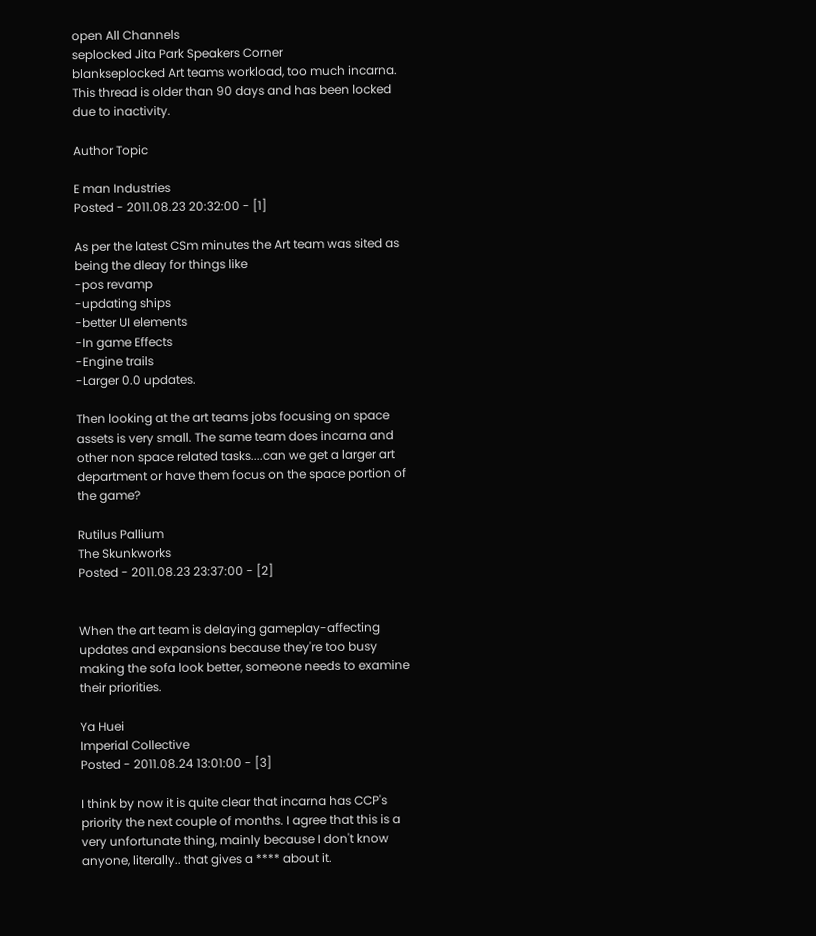open All Channels
seplocked Jita Park Speakers Corner
blankseplocked Art teams workload, too much incarna.
This thread is older than 90 days and has been locked due to inactivity.

Author Topic

E man Industries
Posted - 2011.08.23 20:32:00 - [1]

As per the latest CSm minutes the Art team was sited as being the dleay for things like
-pos revamp
-updating ships
-better UI elements
-In game Effects
-Engine trails
-Larger 0.0 updates.

Then looking at the art teams jobs focusing on space assets is very small. The same team does incarna and other non space related tasks....can we get a larger art department or have them focus on the space portion of the game?

Rutilus Pallium
The Skunkworks
Posted - 2011.08.23 23:37:00 - [2]


When the art team is delaying gameplay-affecting updates and expansions because they're too busy making the sofa look better, someone needs to examine their priorities.

Ya Huei
Imperial Collective
Posted - 2011.08.24 13:01:00 - [3]

I think by now it is quite clear that incarna has CCP's priority the next couple of months. I agree that this is a very unfortunate thing, mainly because I don't know anyone, literally.. that gives a **** about it.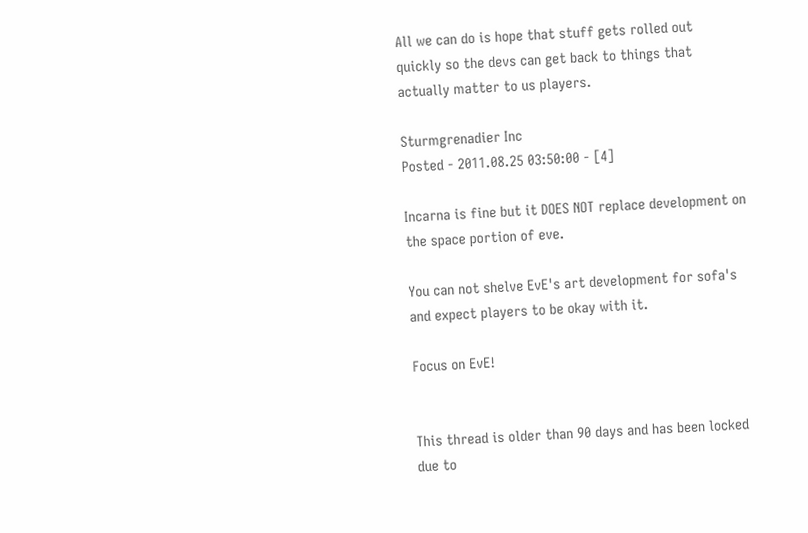All we can do is hope that stuff gets rolled out quickly so the devs can get back to things that actually matter to us players.

Sturmgrenadier Inc
Posted - 2011.08.25 03:50:00 - [4]

Incarna is fine but it DOES NOT replace development on the space portion of eve.

You can not shelve EvE's art development for sofa's and expect players to be okay with it.

Focus on EvE!


This thread is older than 90 days and has been locked due to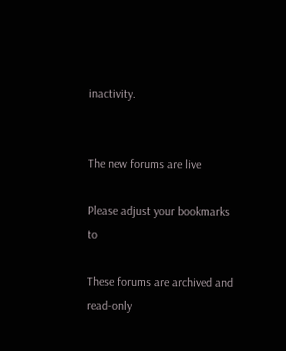inactivity.


The new forums are live

Please adjust your bookmarks to

These forums are archived and read-only